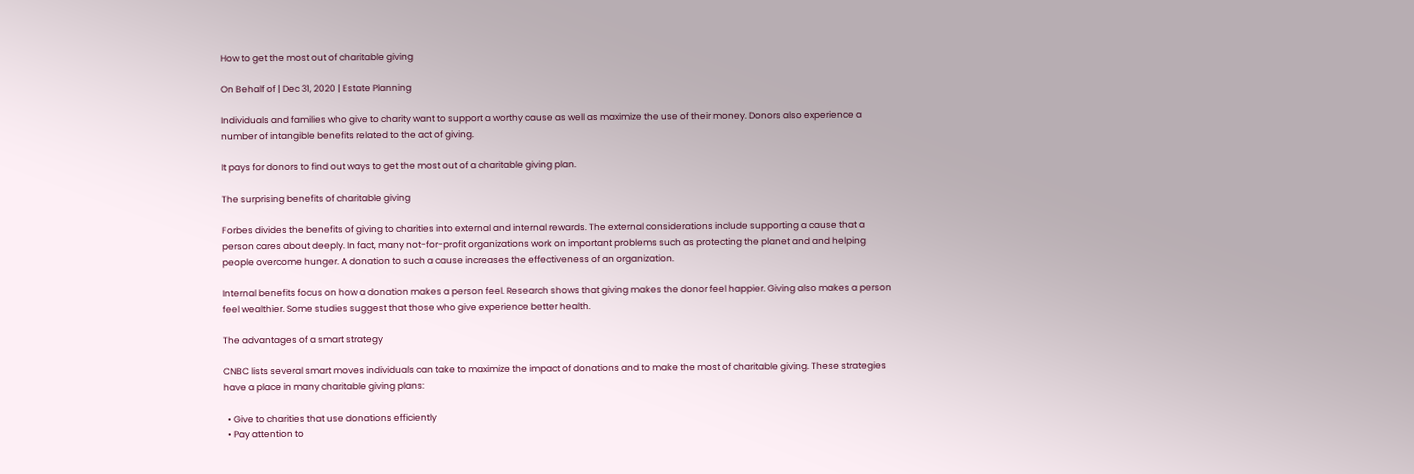How to get the most out of charitable giving

On Behalf of | Dec 31, 2020 | Estate Planning

Individuals and families who give to charity want to support a worthy cause as well as maximize the use of their money. Donors also experience a number of intangible benefits related to the act of giving.

It pays for donors to find out ways to get the most out of a charitable giving plan.

The surprising benefits of charitable giving

Forbes divides the benefits of giving to charities into external and internal rewards. The external considerations include supporting a cause that a person cares about deeply. In fact, many not-for-profit organizations work on important problems such as protecting the planet and and helping people overcome hunger. A donation to such a cause increases the effectiveness of an organization.

Internal benefits focus on how a donation makes a person feel. Research shows that giving makes the donor feel happier. Giving also makes a person feel wealthier. Some studies suggest that those who give experience better health.

The advantages of a smart strategy

CNBC lists several smart moves individuals can take to maximize the impact of donations and to make the most of charitable giving. These strategies have a place in many charitable giving plans:

  • Give to charities that use donations efficiently
  • Pay attention to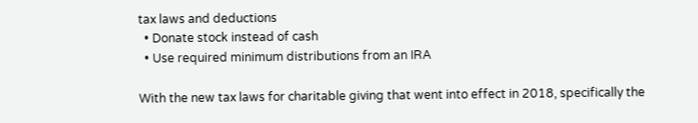tax laws and deductions
  • Donate stock instead of cash
  • Use required minimum distributions from an IRA

With the new tax laws for charitable giving that went into effect in 2018, specifically the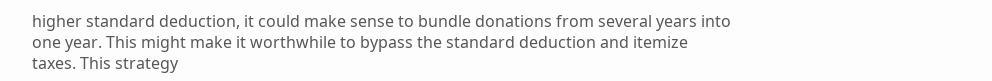higher standard deduction, it could make sense to bundle donations from several years into one year. This might make it worthwhile to bypass the standard deduction and itemize taxes. This strategy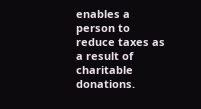enables a person to reduce taxes as a result of charitable donations.